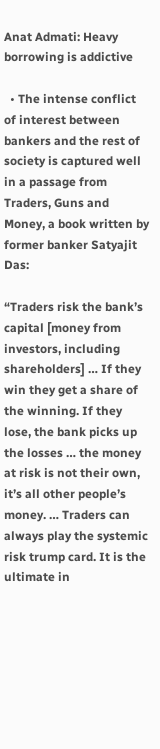Anat Admati: Heavy borrowing is addictive

  • The intense conflict of interest between bankers and the rest of society is captured well in a passage from Traders, Guns and Money, a book written by former banker Satyajit Das:

“Traders risk the bank’s capital [money from investors, including shareholders] … If they win they get a share of the winning. If they lose, the bank picks up the losses … the money at risk is not their own, it’s all other people’s money. … Traders can always play the systemic risk trump card. It is the ultimate in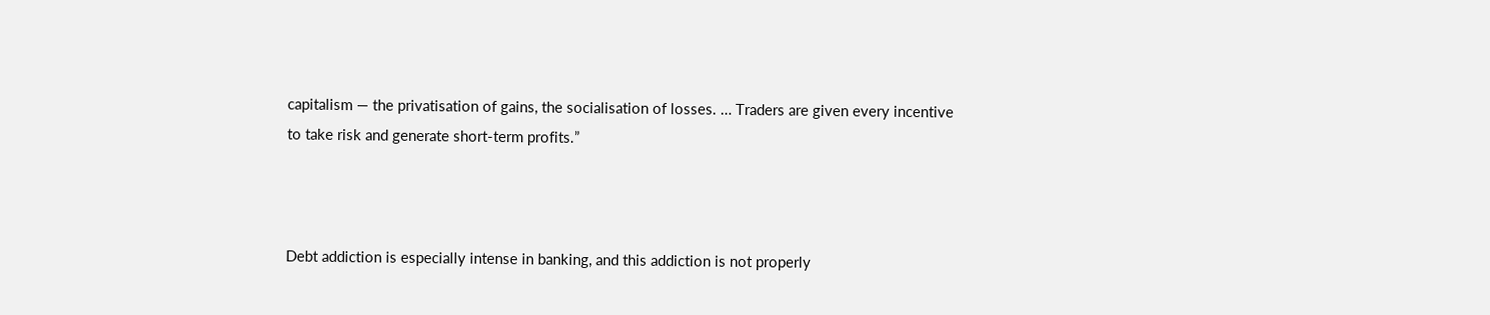capitalism — the privatisation of gains, the socialisation of losses. … Traders are given every incentive to take risk and generate short-term profits.”



Debt addiction is especially intense in banking, and this addiction is not properly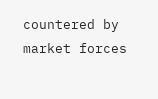countered by market forces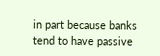in part because banks tend to have passive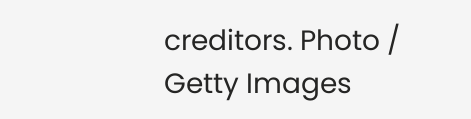creditors. Photo / Getty Images